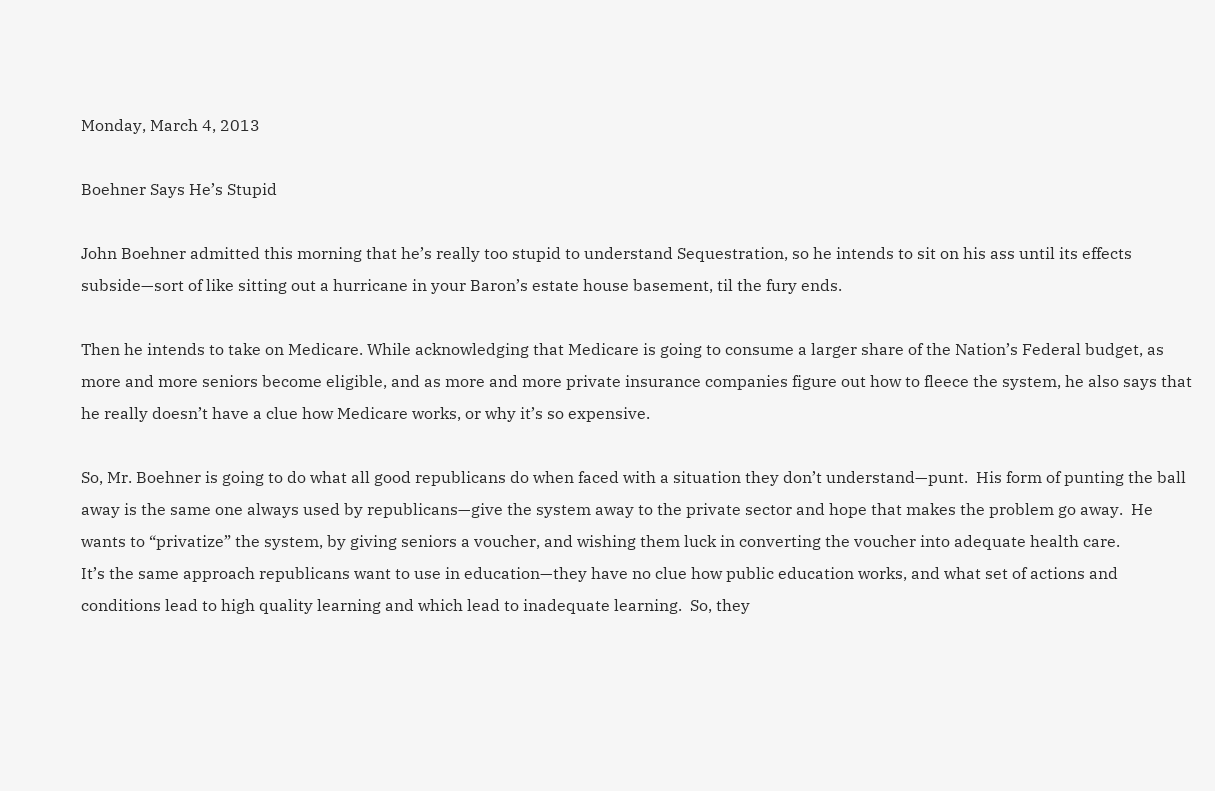Monday, March 4, 2013

Boehner Says He’s Stupid

John Boehner admitted this morning that he’s really too stupid to understand Sequestration, so he intends to sit on his ass until its effects subside—sort of like sitting out a hurricane in your Baron’s estate house basement, til the fury ends.

Then he intends to take on Medicare. While acknowledging that Medicare is going to consume a larger share of the Nation’s Federal budget, as more and more seniors become eligible, and as more and more private insurance companies figure out how to fleece the system, he also says that he really doesn’t have a clue how Medicare works, or why it’s so expensive.

So, Mr. Boehner is going to do what all good republicans do when faced with a situation they don’t understand—punt.  His form of punting the ball away is the same one always used by republicans—give the system away to the private sector and hope that makes the problem go away.  He wants to “privatize” the system, by giving seniors a voucher, and wishing them luck in converting the voucher into adequate health care.
It’s the same approach republicans want to use in education—they have no clue how public education works, and what set of actions and conditions lead to high quality learning and which lead to inadequate learning.  So, they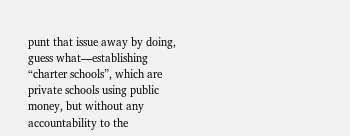punt that issue away by doing, guess what—establishing “charter schools”, which are private schools using public money, but without any accountability to the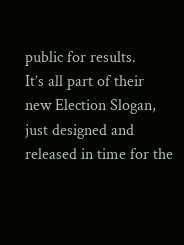public for results.
It’s all part of their new Election Slogan, just designed and released in time for the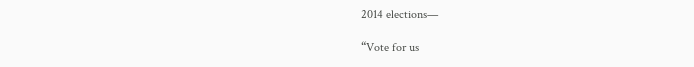2014 elections—

“Vote for us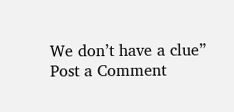We don’t have a clue”
Post a Comment